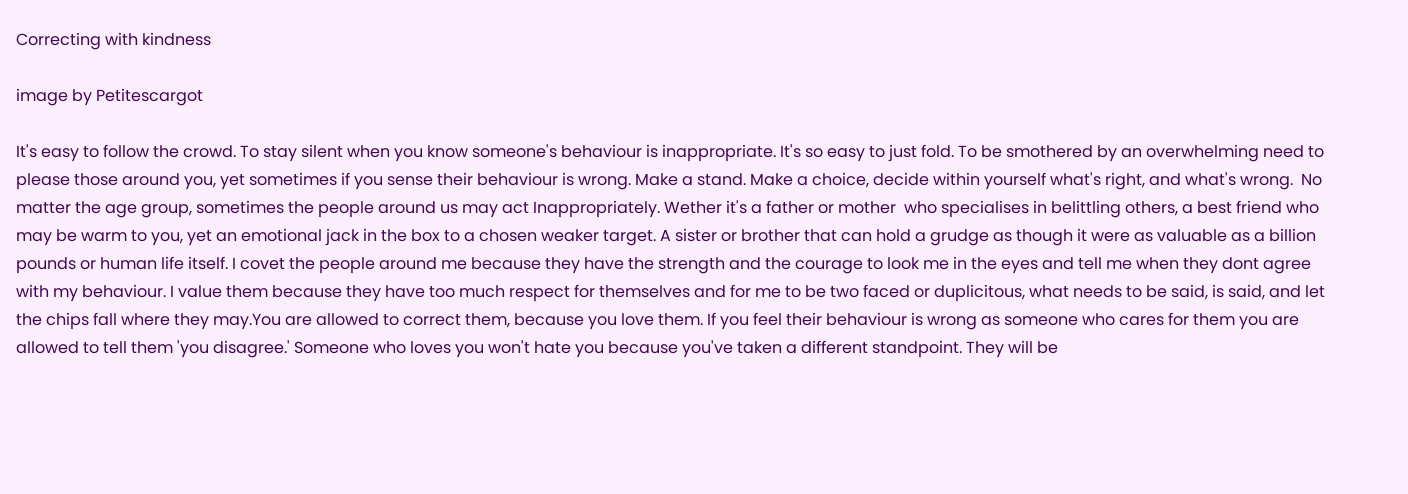Correcting with kindness

image by Petitescargot

It's easy to follow the crowd. To stay silent when you know someone's behaviour is inappropriate. It's so easy to just fold. To be smothered by an overwhelming need to please those around you, yet sometimes if you sense their behaviour is wrong. Make a stand. Make a choice, decide within yourself what's right, and what's wrong.  No matter the age group, sometimes the people around us may act Inappropriately. Wether it's a father or mother  who specialises in belittling others, a best friend who may be warm to you, yet an emotional jack in the box to a chosen weaker target. A sister or brother that can hold a grudge as though it were as valuable as a billion pounds or human life itself. I covet the people around me because they have the strength and the courage to look me in the eyes and tell me when they dont agree with my behaviour. I value them because they have too much respect for themselves and for me to be two faced or duplicitous, what needs to be said, is said, and let the chips fall where they may.You are allowed to correct them, because you love them. If you feel their behaviour is wrong as someone who cares for them you are allowed to tell them 'you disagree.' Someone who loves you won't hate you because you've taken a different standpoint. They will be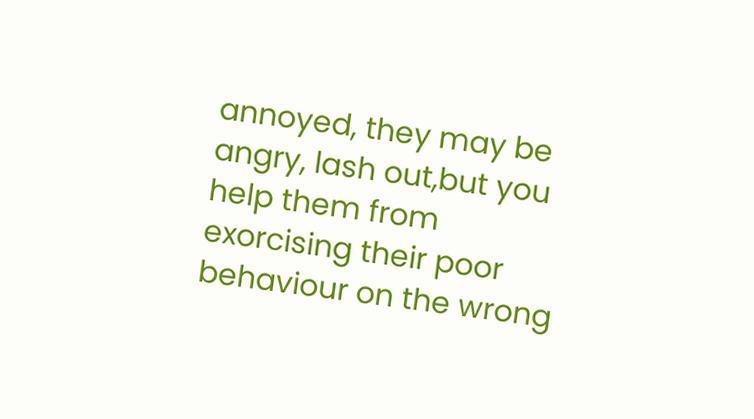annoyed, they may be angry, lash out,but you help them from exorcising their poor behaviour on the wrong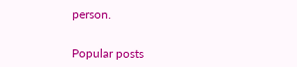person.


Popular posts